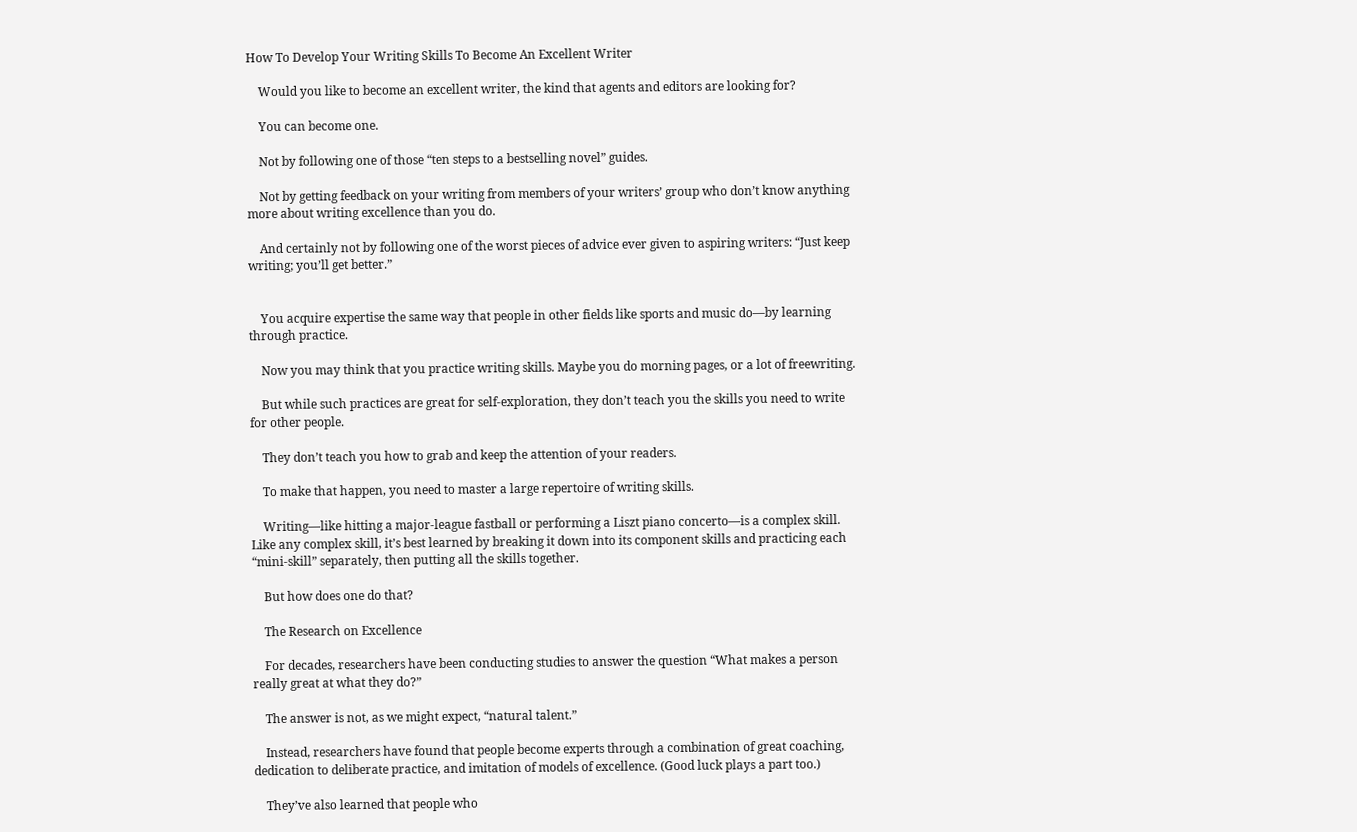How To Develop Your Writing Skills To Become An Excellent Writer

    Would you like to become an excellent writer, the kind that agents and editors are looking for?

    You can become one.

    Not by following one of those “ten steps to a bestselling novel” guides.

    Not by getting feedback on your writing from members of your writers’ group who don’t know anything more about writing excellence than you do.

    And certainly not by following one of the worst pieces of advice ever given to aspiring writers: “Just keep writing; you’ll get better.”


    You acquire expertise the same way that people in other fields like sports and music do—by learning through practice.

    Now you may think that you practice writing skills. Maybe you do morning pages, or a lot of freewriting.

    But while such practices are great for self-exploration, they don’t teach you the skills you need to write for other people.

    They don’t teach you how to grab and keep the attention of your readers.

    To make that happen, you need to master a large repertoire of writing skills.

    Writing—like hitting a major-league fastball or performing a Liszt piano concerto—is a complex skill. Like any complex skill, it’s best learned by breaking it down into its component skills and practicing each “mini-skill” separately, then putting all the skills together.

    But how does one do that?

    The Research on Excellence

    For decades, researchers have been conducting studies to answer the question “What makes a person really great at what they do?”

    The answer is not, as we might expect, “natural talent.”

    Instead, researchers have found that people become experts through a combination of great coaching, dedication to deliberate practice, and imitation of models of excellence. (Good luck plays a part too.)

    They’ve also learned that people who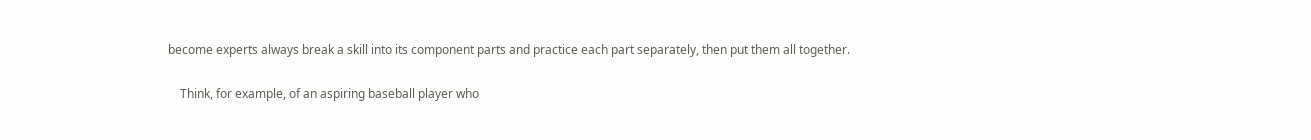become experts always break a skill into its component parts and practice each part separately, then put them all together.

    Think, for example, of an aspiring baseball player who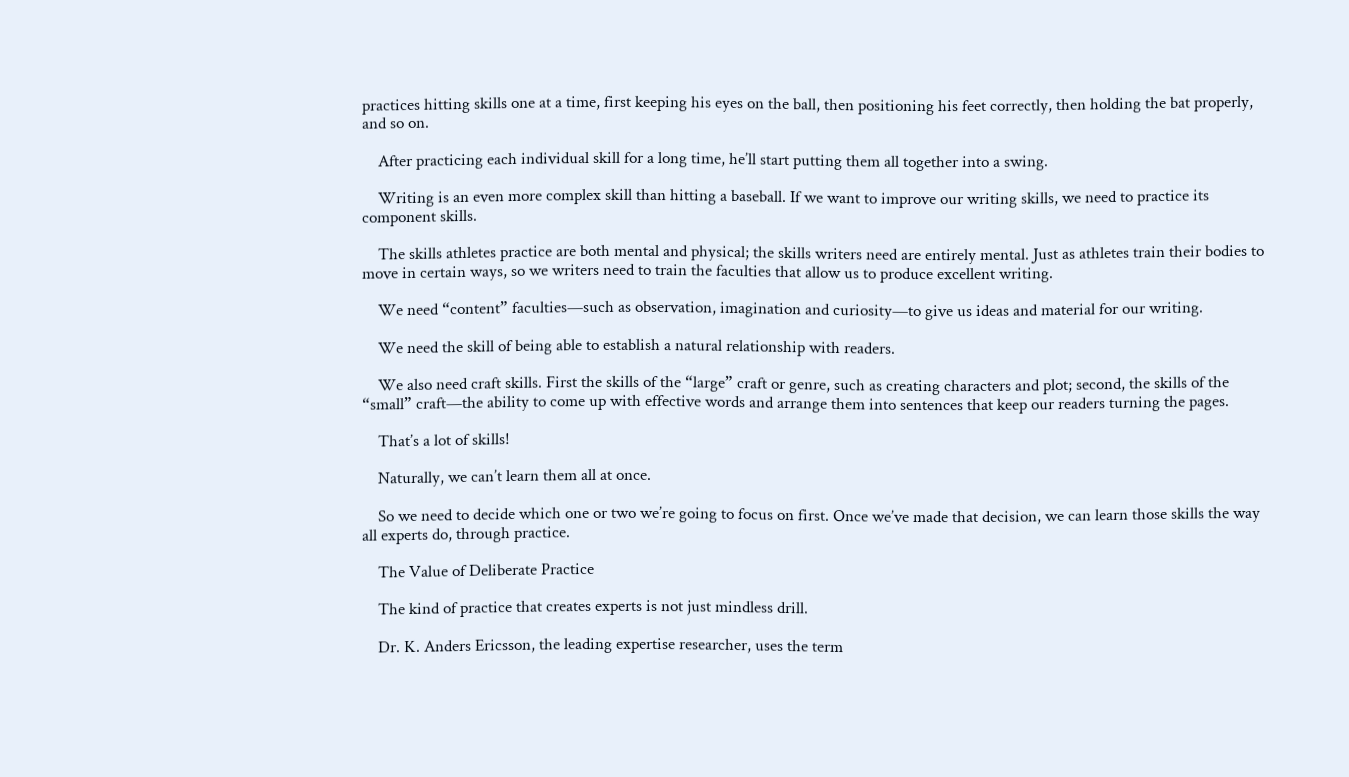practices hitting skills one at a time, first keeping his eyes on the ball, then positioning his feet correctly, then holding the bat properly, and so on.

    After practicing each individual skill for a long time, he’ll start putting them all together into a swing.

    Writing is an even more complex skill than hitting a baseball. If we want to improve our writing skills, we need to practice its component skills.

    The skills athletes practice are both mental and physical; the skills writers need are entirely mental. Just as athletes train their bodies to move in certain ways, so we writers need to train the faculties that allow us to produce excellent writing.

    We need “content” faculties—such as observation, imagination and curiosity—to give us ideas and material for our writing.

    We need the skill of being able to establish a natural relationship with readers.

    We also need craft skills. First the skills of the “large” craft or genre, such as creating characters and plot; second, the skills of the “small” craft—the ability to come up with effective words and arrange them into sentences that keep our readers turning the pages.

    That’s a lot of skills!

    Naturally, we can’t learn them all at once.

    So we need to decide which one or two we’re going to focus on first. Once we’ve made that decision, we can learn those skills the way all experts do, through practice.

    The Value of Deliberate Practice

    The kind of practice that creates experts is not just mindless drill.

    Dr. K. Anders Ericsson, the leading expertise researcher, uses the term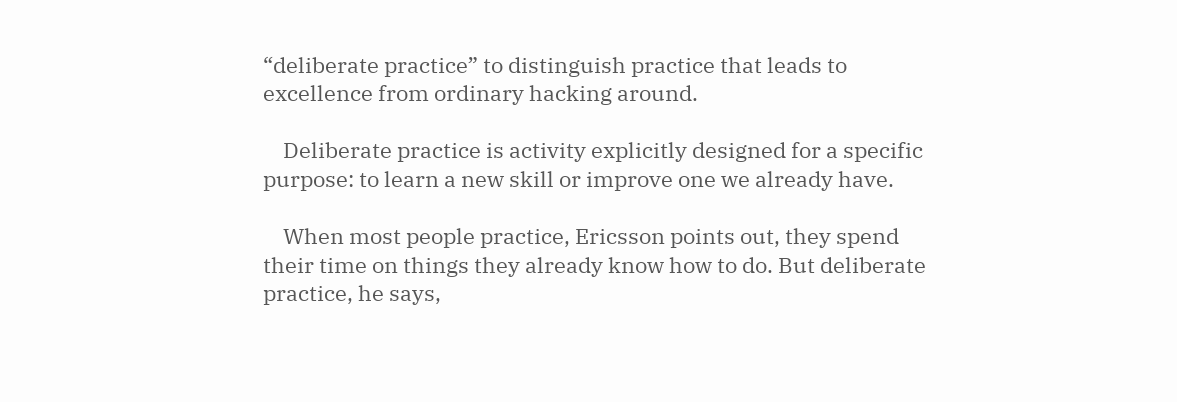“deliberate practice” to distinguish practice that leads to excellence from ordinary hacking around.

    Deliberate practice is activity explicitly designed for a specific purpose: to learn a new skill or improve one we already have.

    When most people practice, Ericsson points out, they spend their time on things they already know how to do. But deliberate practice, he says,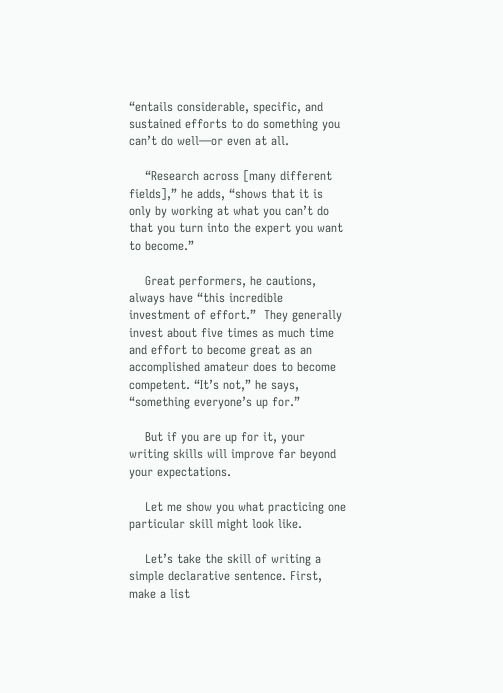“entails considerable, specific, and sustained efforts to do something you can’t do well—or even at all.

    “Research across [many different fields],” he adds, “shows that it is only by working at what you can’t do that you turn into the expert you want to become.”

    Great performers, he cautions, always have “this incredible investment of effort.”  They generally invest about five times as much time and effort to become great as an accomplished amateur does to become competent. “It’s not,” he says, “something everyone’s up for.”

    But if you are up for it, your writing skills will improve far beyond your expectations.

    Let me show you what practicing one particular skill might look like.

    Let’s take the skill of writing a simple declarative sentence. First, make a list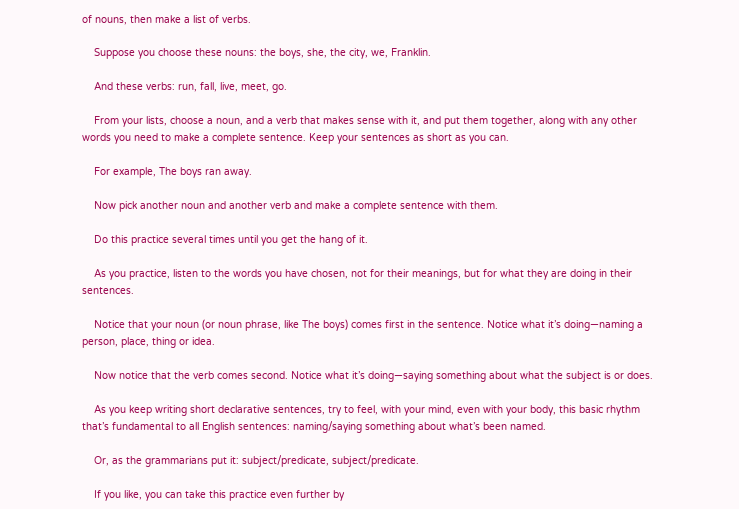of nouns, then make a list of verbs.

    Suppose you choose these nouns: the boys, she, the city, we, Franklin.

    And these verbs: run, fall, live, meet, go.

    From your lists, choose a noun, and a verb that makes sense with it, and put them together, along with any other words you need to make a complete sentence. Keep your sentences as short as you can.

    For example, The boys ran away.

    Now pick another noun and another verb and make a complete sentence with them.

    Do this practice several times until you get the hang of it.

    As you practice, listen to the words you have chosen, not for their meanings, but for what they are doing in their sentences.

    Notice that your noun (or noun phrase, like The boys) comes first in the sentence. Notice what it’s doing—naming a person, place, thing or idea.

    Now notice that the verb comes second. Notice what it’s doing—saying something about what the subject is or does.

    As you keep writing short declarative sentences, try to feel, with your mind, even with your body, this basic rhythm that’s fundamental to all English sentences: naming/saying something about what’s been named.

    Or, as the grammarians put it: subject/predicate, subject/predicate.

    If you like, you can take this practice even further by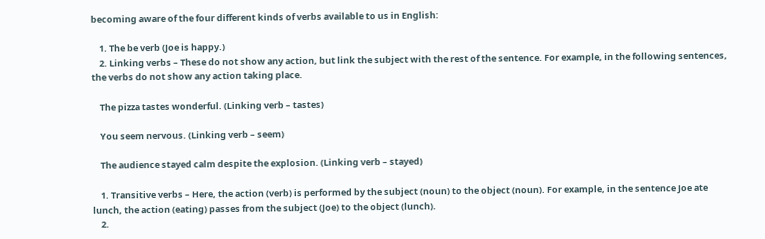becoming aware of the four different kinds of verbs available to us in English:

    1. The be verb (Joe is happy.)
    2. Linking verbs – These do not show any action, but link the subject with the rest of the sentence. For example, in the following sentences, the verbs do not show any action taking place.

    The pizza tastes wonderful. (Linking verb – tastes)

    You seem nervous. (Linking verb – seem)

    The audience stayed calm despite the explosion. (Linking verb – stayed)

    1. Transitive verbs – Here, the action (verb) is performed by the subject (noun) to the object (noun). For example, in the sentence Joe ate lunch, the action (eating) passes from the subject (Joe) to the object (lunch).
    2.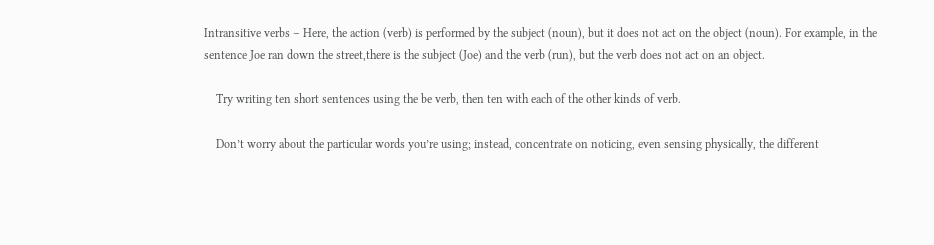Intransitive verbs – Here, the action (verb) is performed by the subject (noun), but it does not act on the object (noun). For example, in the sentence Joe ran down the street,there is the subject (Joe) and the verb (run), but the verb does not act on an object.

    Try writing ten short sentences using the be verb, then ten with each of the other kinds of verb.

    Don’t worry about the particular words you’re using; instead, concentrate on noticing, even sensing physically, the different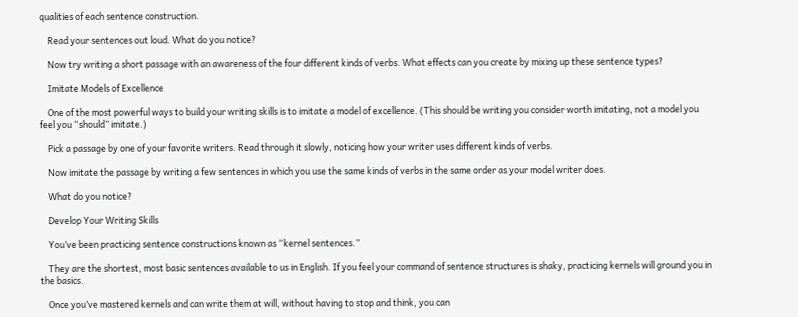qualities of each sentence construction.

    Read your sentences out loud. What do you notice?

    Now try writing a short passage with an awareness of the four different kinds of verbs. What effects can you create by mixing up these sentence types?

    Imitate Models of Excellence

    One of the most powerful ways to build your writing skills is to imitate a model of excellence. (This should be writing you consider worth imitating, not a model you feel you “should” imitate.)

    Pick a passage by one of your favorite writers. Read through it slowly, noticing how your writer uses different kinds of verbs.

    Now imitate the passage by writing a few sentences in which you use the same kinds of verbs in the same order as your model writer does.

    What do you notice?

    Develop Your Writing Skills

    You’ve been practicing sentence constructions known as “kernel sentences.”

    They are the shortest, most basic sentences available to us in English. If you feel your command of sentence structures is shaky, practicing kernels will ground you in the basics.

    Once you’ve mastered kernels and can write them at will, without having to stop and think, you can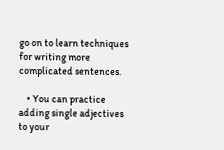go on to learn techniques for writing more complicated sentences.

    • You can practice adding single adjectives to your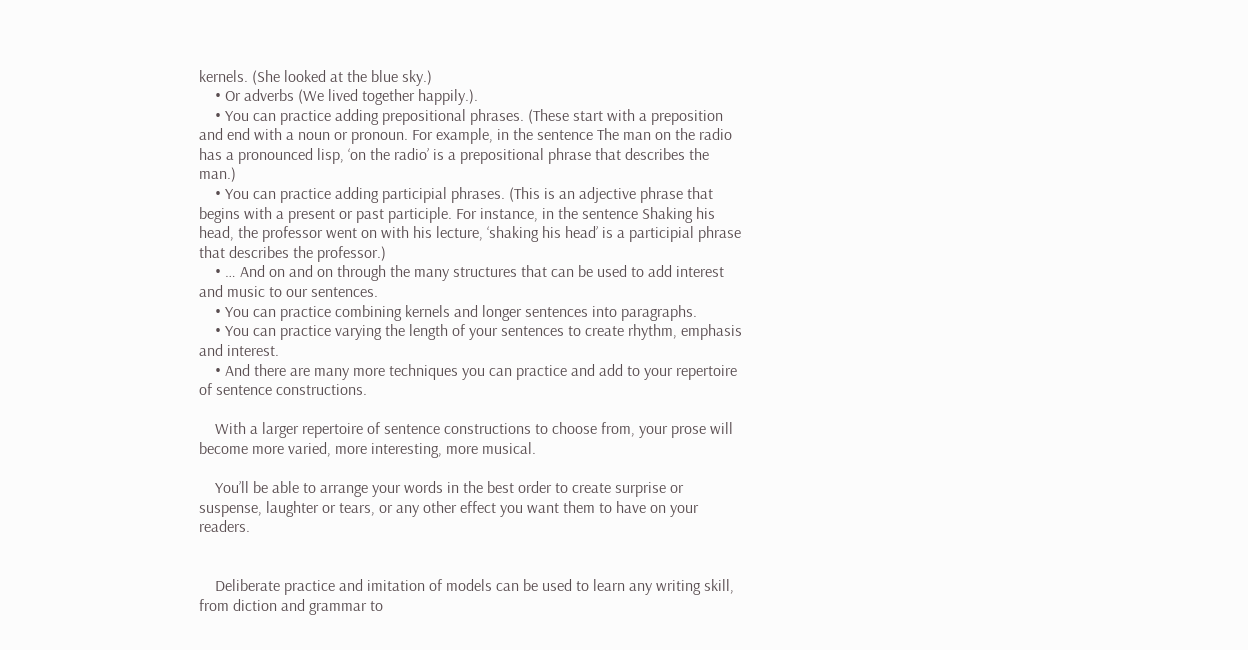kernels. (She looked at the blue sky.)
    • Or adverbs (We lived together happily.).
    • You can practice adding prepositional phrases. (These start with a preposition and end with a noun or pronoun. For example, in the sentence The man on the radio has a pronounced lisp, ‘on the radio’ is a prepositional phrase that describes the man.)
    • You can practice adding participial phrases. (This is an adjective phrase that begins with a present or past participle. For instance, in the sentence Shaking his head, the professor went on with his lecture, ‘shaking his head’ is a participial phrase that describes the professor.)
    • … And on and on through the many structures that can be used to add interest and music to our sentences.
    • You can practice combining kernels and longer sentences into paragraphs.
    • You can practice varying the length of your sentences to create rhythm, emphasis and interest.
    • And there are many more techniques you can practice and add to your repertoire of sentence constructions.

    With a larger repertoire of sentence constructions to choose from, your prose will become more varied, more interesting, more musical.

    You’ll be able to arrange your words in the best order to create surprise or suspense, laughter or tears, or any other effect you want them to have on your readers.


    Deliberate practice and imitation of models can be used to learn any writing skill, from diction and grammar to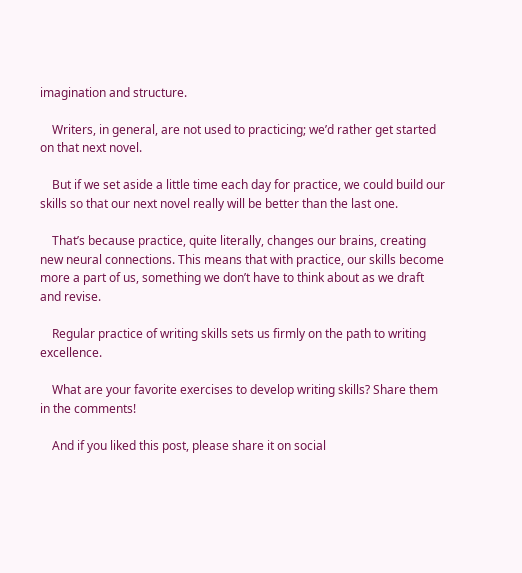imagination and structure.

    Writers, in general, are not used to practicing; we’d rather get started on that next novel.

    But if we set aside a little time each day for practice, we could build our skills so that our next novel really will be better than the last one.

    That’s because practice, quite literally, changes our brains, creating new neural connections. This means that with practice, our skills become more a part of us, something we don’t have to think about as we draft and revise.

    Regular practice of writing skills sets us firmly on the path to writing excellence.

    What are your favorite exercises to develop writing skills? Share them in the comments!

    And if you liked this post, please share it on social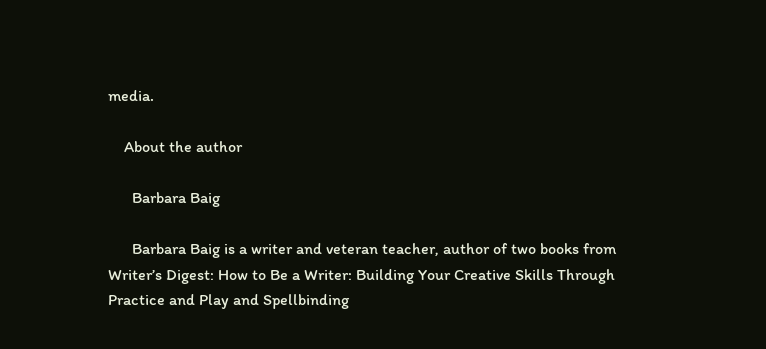media.

    About the author

      Barbara Baig

      Barbara Baig is a writer and veteran teacher, author of two books from Writer’s Digest: How to Be a Writer: Building Your Creative Skills Through Practice and Play and Spellbinding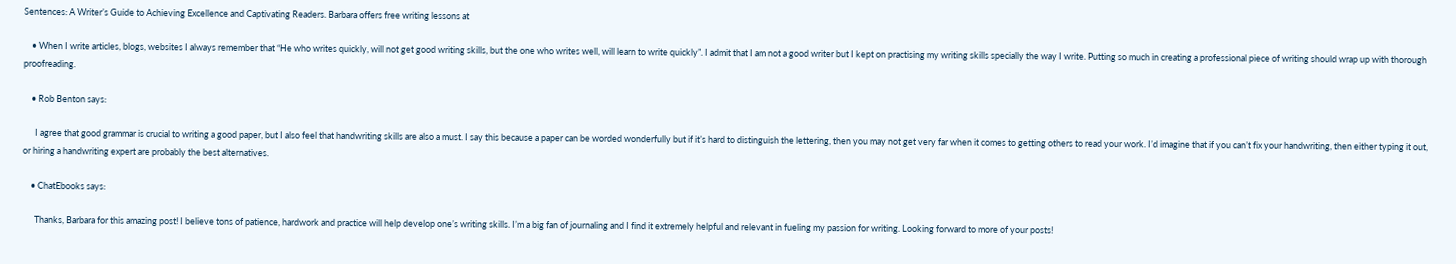Sentences: A Writer’s Guide to Achieving Excellence and Captivating Readers. Barbara offers free writing lessons at

    • When I write articles, blogs, websites I always remember that “He who writes quickly, will not get good writing skills, but the one who writes well, will learn to write quickly”. I admit that I am not a good writer but I kept on practising my writing skills specially the way I write. Putting so much in creating a professional piece of writing should wrap up with thorough proofreading.

    • Rob Benton says:

      I agree that good grammar is crucial to writing a good paper, but I also feel that handwriting skills are also a must. I say this because a paper can be worded wonderfully but if it’s hard to distinguish the lettering, then you may not get very far when it comes to getting others to read your work. I’d imagine that if you can’t fix your handwriting, then either typing it out, or hiring a handwriting expert are probably the best alternatives.

    • ChatEbooks says:

      Thanks, Barbara for this amazing post! I believe tons of patience, hardwork and practice will help develop one’s writing skills. I’m a big fan of journaling and I find it extremely helpful and relevant in fueling my passion for writing. Looking forward to more of your posts!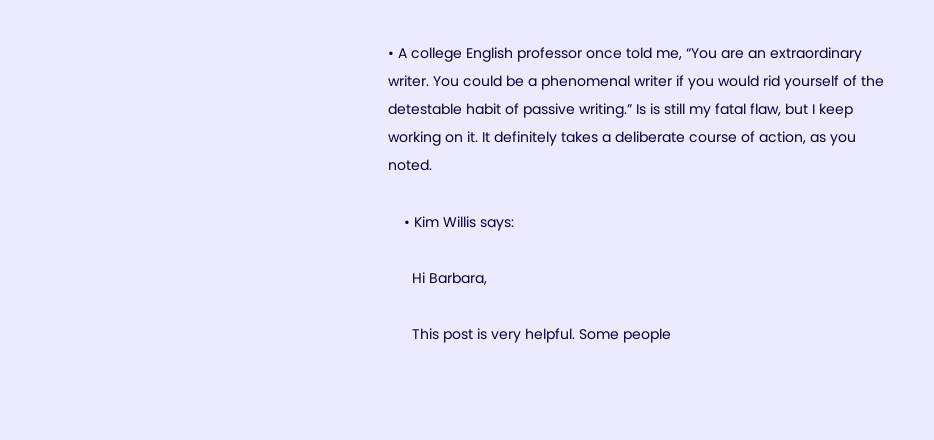• A college English professor once told me, “You are an extraordinary writer. You could be a phenomenal writer if you would rid yourself of the detestable habit of passive writing.” Is is still my fatal flaw, but I keep working on it. It definitely takes a deliberate course of action, as you noted.

    • Kim Willis says:

      Hi Barbara,

      This post is very helpful. Some people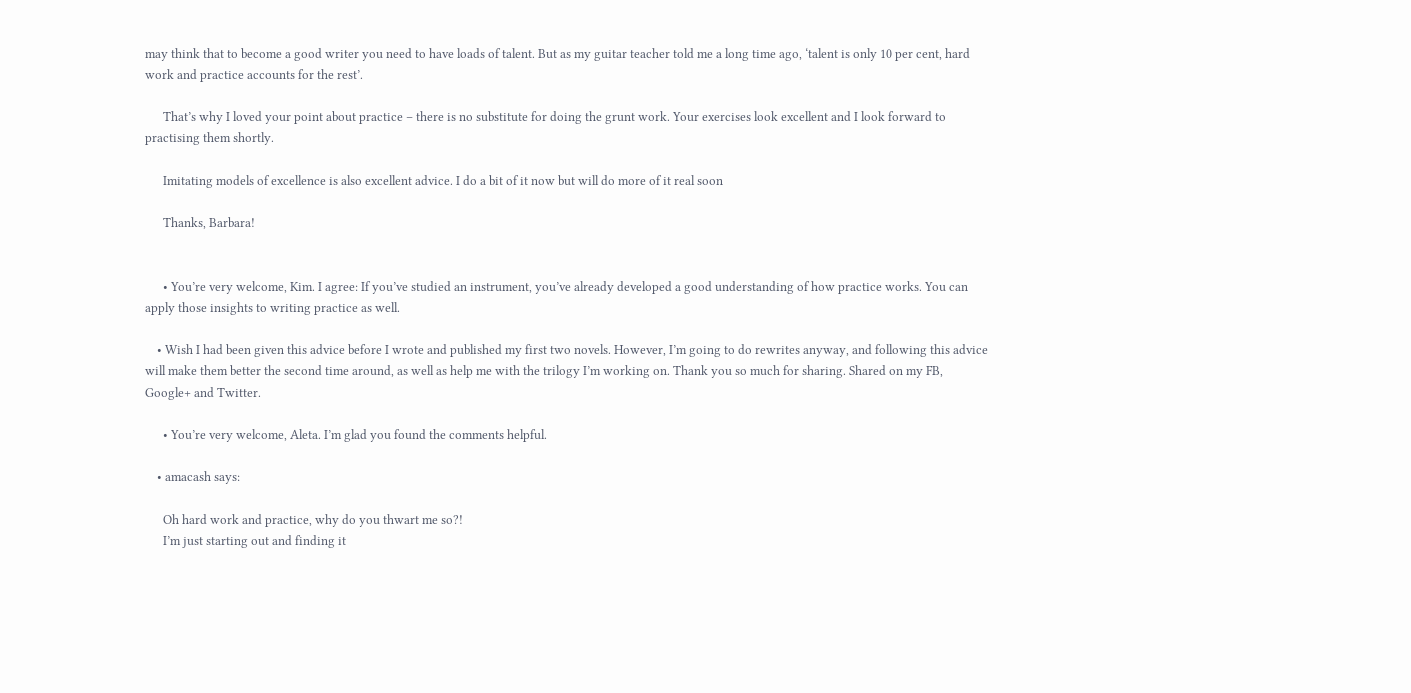may think that to become a good writer you need to have loads of talent. But as my guitar teacher told me a long time ago, ‘talent is only 10 per cent, hard work and practice accounts for the rest’.

      That’s why I loved your point about practice – there is no substitute for doing the grunt work. Your exercises look excellent and I look forward to practising them shortly.

      Imitating models of excellence is also excellent advice. I do a bit of it now but will do more of it real soon

      Thanks, Barbara!


      • You’re very welcome, Kim. I agree: If you’ve studied an instrument, you’ve already developed a good understanding of how practice works. You can apply those insights to writing practice as well.

    • Wish I had been given this advice before I wrote and published my first two novels. However, I’m going to do rewrites anyway, and following this advice will make them better the second time around, as well as help me with the trilogy I’m working on. Thank you so much for sharing. Shared on my FB, Google+ and Twitter.

      • You’re very welcome, Aleta. I’m glad you found the comments helpful.

    • amacash says:

      Oh hard work and practice, why do you thwart me so?!
      I’m just starting out and finding it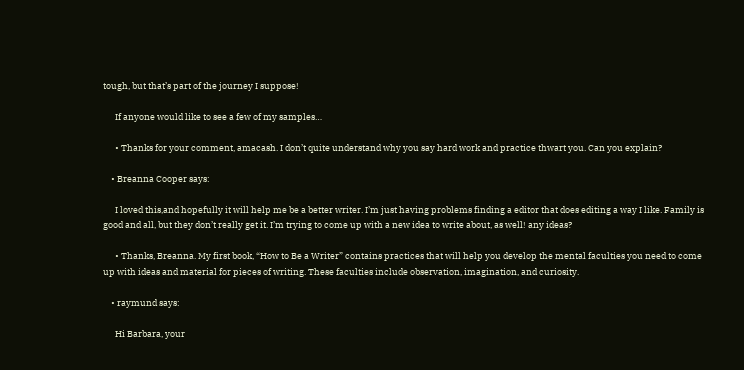tough, but that’s part of the journey I suppose!

      If anyone would like to see a few of my samples…

      • Thanks for your comment, amacash. I don’t quite understand why you say hard work and practice thwart you. Can you explain?

    • Breanna Cooper says:

      I loved this,and hopefully it will help me be a better writer. I’m just having problems finding a editor that does editing a way I like. Family is good and all, but they don’t really get it. I’m trying to come up with a new idea to write about, as well! any ideas?

      • Thanks, Breanna. My first book, “How to Be a Writer” contains practices that will help you develop the mental faculties you need to come up with ideas and material for pieces of writing. These faculties include observation, imagination, and curiosity.

    • raymund says:

      Hi Barbara, your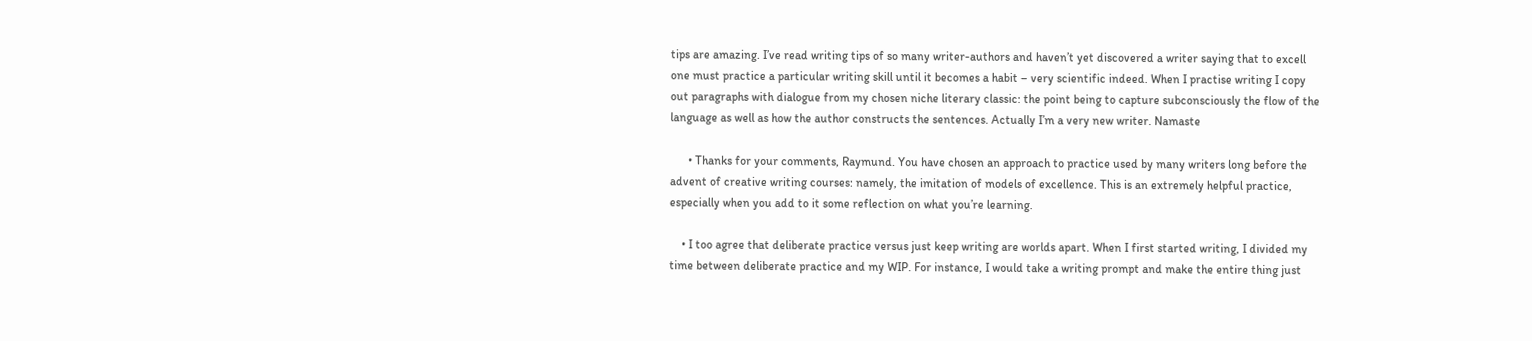tips are amazing. I’ve read writing tips of so many writer-authors and haven’t yet discovered a writer saying that to excell one must practice a particular writing skill until it becomes a habit – very scientific indeed. When I practise writing I copy out paragraphs with dialogue from my chosen niche literary classic: the point being to capture subconsciously the flow of the language as well as how the author constructs the sentences. Actually I’m a very new writer. Namaste

      • Thanks for your comments, Raymund. You have chosen an approach to practice used by many writers long before the advent of creative writing courses: namely, the imitation of models of excellence. This is an extremely helpful practice, especially when you add to it some reflection on what you’re learning.

    • I too agree that deliberate practice versus just keep writing are worlds apart. When I first started writing, I divided my time between deliberate practice and my WIP. For instance, I would take a writing prompt and make the entire thing just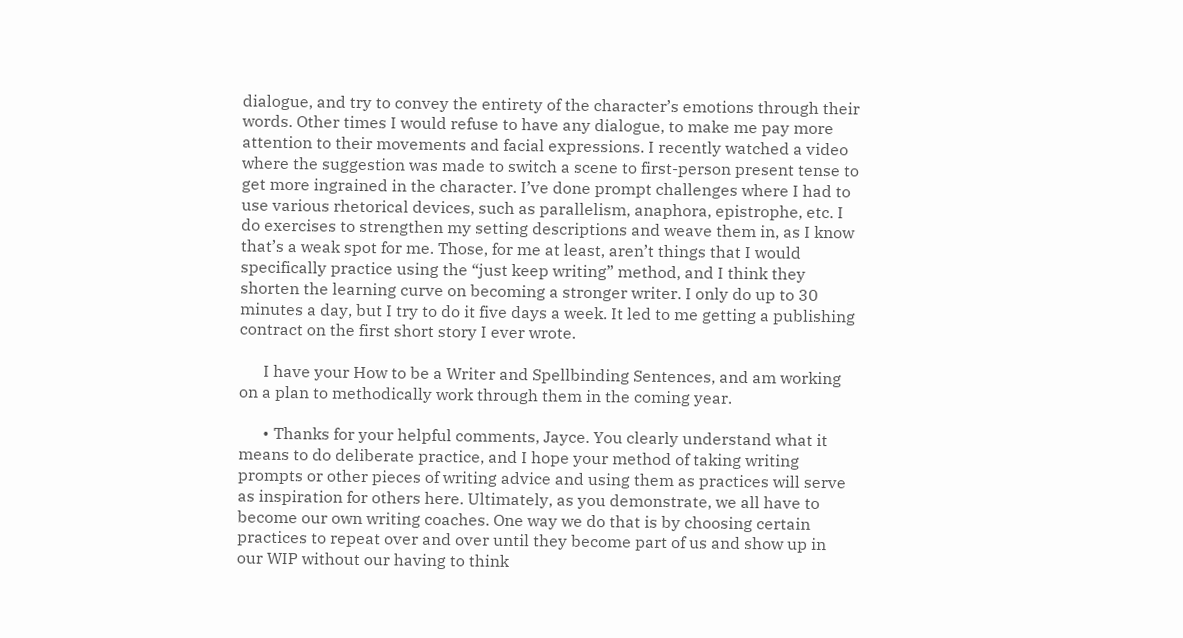dialogue, and try to convey the entirety of the character’s emotions through their words. Other times I would refuse to have any dialogue, to make me pay more attention to their movements and facial expressions. I recently watched a video where the suggestion was made to switch a scene to first-person present tense to get more ingrained in the character. I’ve done prompt challenges where I had to use various rhetorical devices, such as parallelism, anaphora, epistrophe, etc. I do exercises to strengthen my setting descriptions and weave them in, as I know that’s a weak spot for me. Those, for me at least, aren’t things that I would specifically practice using the “just keep writing” method, and I think they shorten the learning curve on becoming a stronger writer. I only do up to 30 minutes a day, but I try to do it five days a week. It led to me getting a publishing contract on the first short story I ever wrote.

      I have your How to be a Writer and Spellbinding Sentences, and am working on a plan to methodically work through them in the coming year.

      • Thanks for your helpful comments, Jayce. You clearly understand what it means to do deliberate practice, and I hope your method of taking writing prompts or other pieces of writing advice and using them as practices will serve as inspiration for others here. Ultimately, as you demonstrate, we all have to become our own writing coaches. One way we do that is by choosing certain practices to repeat over and over until they become part of us and show up in our WIP without our having to think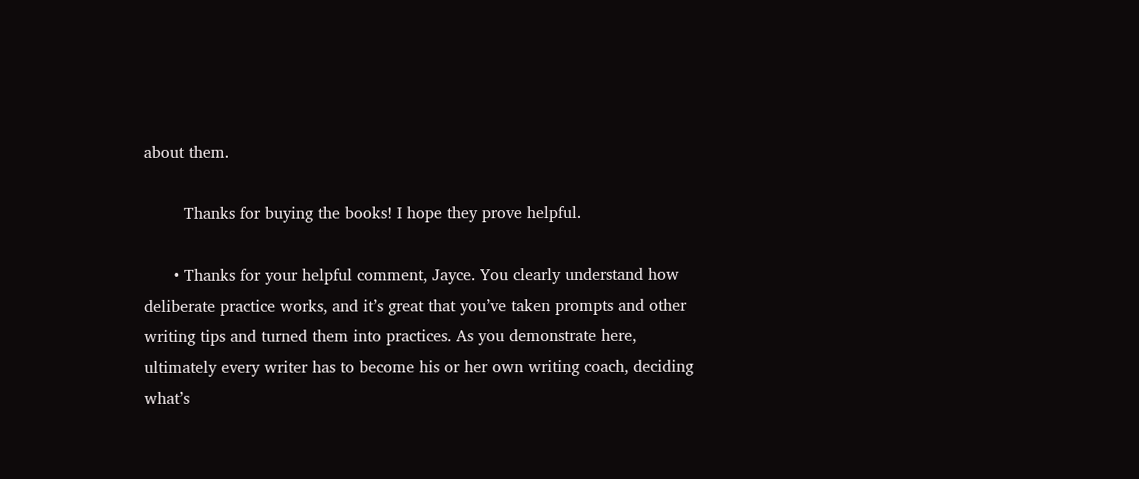about them.

        Thanks for buying the books! I hope they prove helpful.

      • Thanks for your helpful comment, Jayce. You clearly understand how deliberate practice works, and it’s great that you’ve taken prompts and other writing tips and turned them into practices. As you demonstrate here, ultimately every writer has to become his or her own writing coach, deciding what’s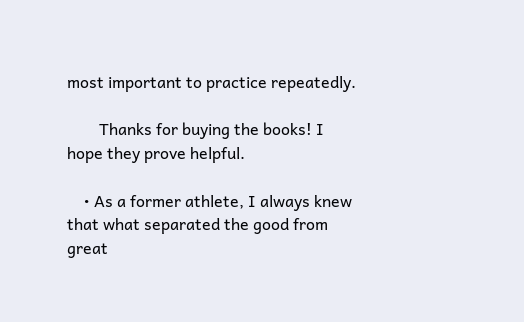most important to practice repeatedly.

        Thanks for buying the books! I hope they prove helpful.

    • As a former athlete, I always knew that what separated the good from great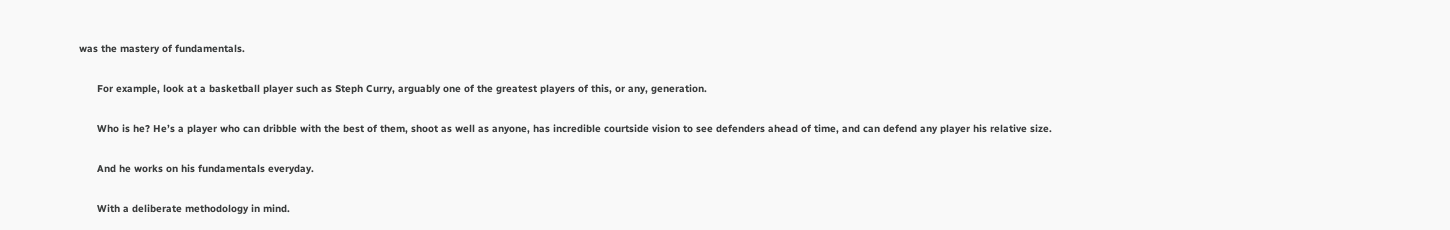was the mastery of fundamentals.

      For example, look at a basketball player such as Steph Curry, arguably one of the greatest players of this, or any, generation.

      Who is he? He’s a player who can dribble with the best of them, shoot as well as anyone, has incredible courtside vision to see defenders ahead of time, and can defend any player his relative size.

      And he works on his fundamentals everyday.

      With a deliberate methodology in mind.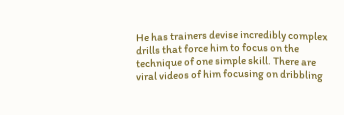He has trainers devise incredibly complex drills that force him to focus on the technique of one simple skill. There are viral videos of him focusing on dribbling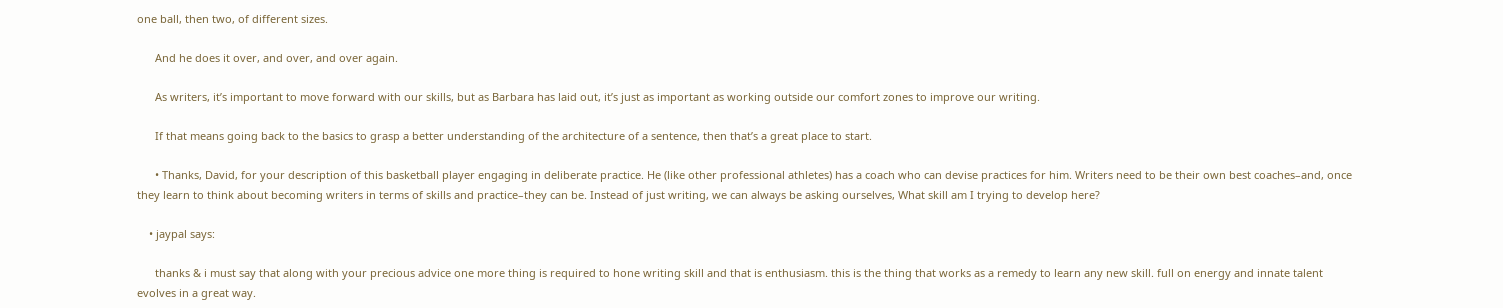one ball, then two, of different sizes.

      And he does it over, and over, and over again.

      As writers, it’s important to move forward with our skills, but as Barbara has laid out, it’s just as important as working outside our comfort zones to improve our writing.

      If that means going back to the basics to grasp a better understanding of the architecture of a sentence, then that’s a great place to start.

      • Thanks, David, for your description of this basketball player engaging in deliberate practice. He (like other professional athletes) has a coach who can devise practices for him. Writers need to be their own best coaches–and, once they learn to think about becoming writers in terms of skills and practice–they can be. Instead of just writing, we can always be asking ourselves, What skill am I trying to develop here?

    • jaypal says:

      thanks & i must say that along with your precious advice one more thing is required to hone writing skill and that is enthusiasm. this is the thing that works as a remedy to learn any new skill. full on energy and innate talent evolves in a great way.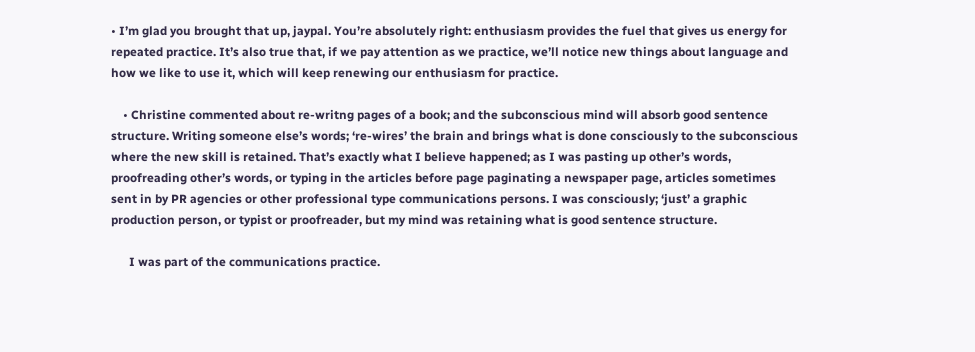• I’m glad you brought that up, jaypal. You’re absolutely right: enthusiasm provides the fuel that gives us energy for repeated practice. It’s also true that, if we pay attention as we practice, we’ll notice new things about language and how we like to use it, which will keep renewing our enthusiasm for practice.

    • Christine commented about re-writng pages of a book; and the subconscious mind will absorb good sentence structure. Writing someone else’s words; ‘re-wires’ the brain and brings what is done consciously to the subconscious where the new skill is retained. That’s exactly what I believe happened; as I was pasting up other’s words, proofreading other’s words, or typing in the articles before page paginating a newspaper page, articles sometimes sent in by PR agencies or other professional type communications persons. I was consciously; ‘just’ a graphic production person, or typist or proofreader, but my mind was retaining what is good sentence structure.

      I was part of the communications practice.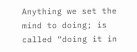Anything we set the mind to doing; is called “doing it in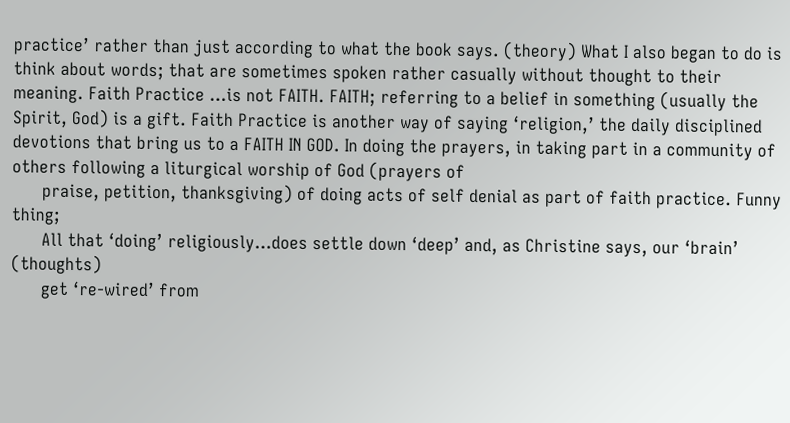practice’ rather than just according to what the book says. (theory) What I also began to do is think about words; that are sometimes spoken rather casually without thought to their meaning. Faith Practice …is not FAITH. FAITH; referring to a belief in something (usually the Spirit, God) is a gift. Faith Practice is another way of saying ‘religion,’ the daily disciplined devotions that bring us to a FAITH IN GOD. In doing the prayers, in taking part in a community of others following a liturgical worship of God (prayers of
      praise, petition, thanksgiving) of doing acts of self denial as part of faith practice. Funny thing;
      All that ‘doing’ religiously…does settle down ‘deep’ and, as Christine says, our ‘brain’ (thoughts)
      get ‘re-wired’ from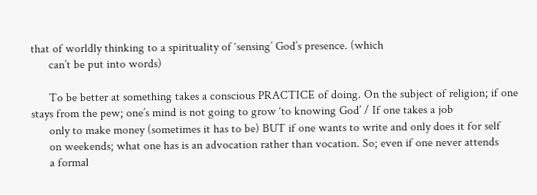that of worldly thinking to a spirituality of ‘sensing’ God’s presence. (which
      can’t be put into words)

      To be better at something takes a conscious PRACTICE of doing. On the subject of religion; if one stays from the pew; one’s mind is not going to grow ‘to knowing God’ / If one takes a job
      only to make money (sometimes it has to be) BUT if one wants to write and only does it for self
      on weekends; what one has is an advocation rather than vocation. So; even if one never attends
      a formal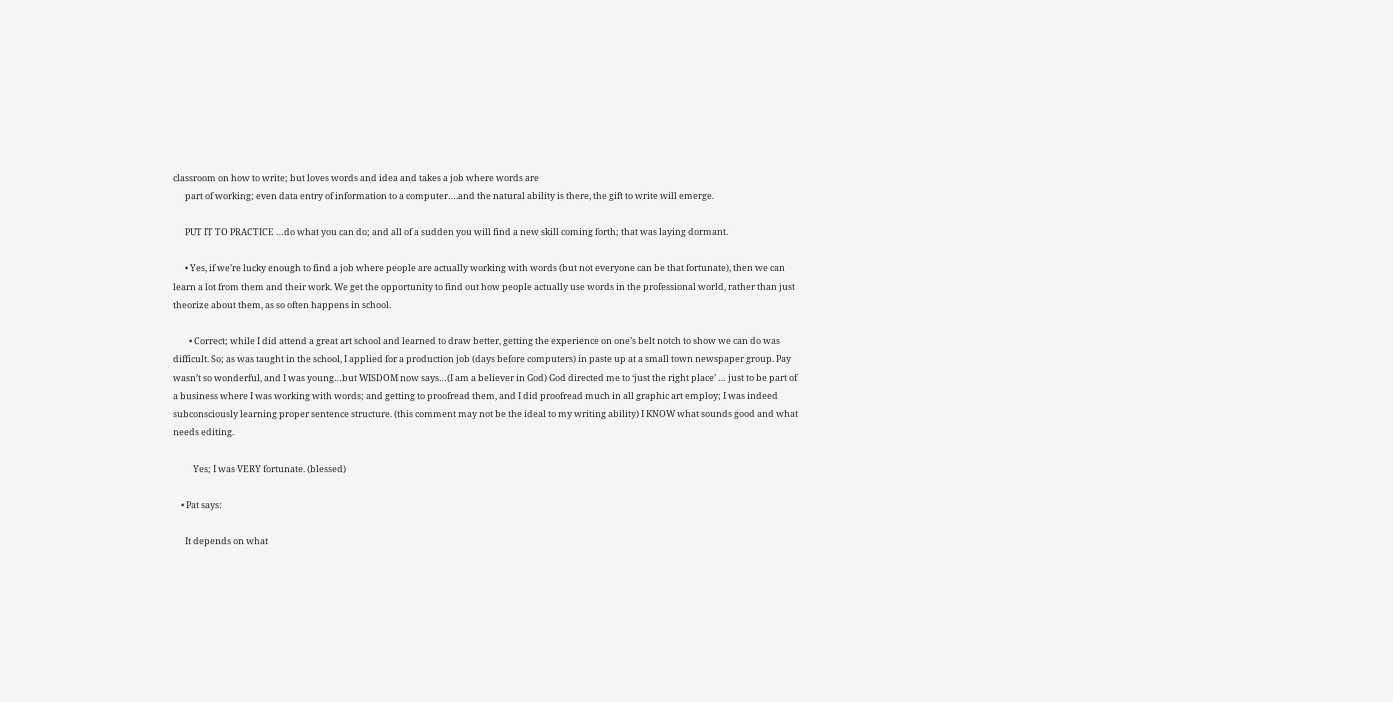classroom on how to write; but loves words and idea and takes a job where words are
      part of working; even data entry of information to a computer….and the natural ability is there, the gift to write will emerge.

      PUT IT TO PRACTICE …do what you can do; and all of a sudden you will find a new skill coming forth; that was laying dormant.

      • Yes, if we’re lucky enough to find a job where people are actually working with words (but not everyone can be that fortunate), then we can learn a lot from them and their work. We get the opportunity to find out how people actually use words in the professional world, rather than just theorize about them, as so often happens in school.

        • Correct; while I did attend a great art school and learned to draw better, getting the experience on one’s belt notch to show we can do was difficult. So; as was taught in the school, I applied for a production job (days before computers) in paste up at a small town newspaper group. Pay wasn’t so wonderful, and I was young…but WISDOM now says…(I am a believer in God) God directed me to ‘just the right place’ … just to be part of a business where I was working with words; and getting to proofread them, and I did proofread much in all graphic art employ; I was indeed subconsciously learning proper sentence structure. (this comment may not be the ideal to my writing ability) I KNOW what sounds good and what needs editing.

          Yes; I was VERY fortunate. (blessed)

    • Pat says:

      It depends on what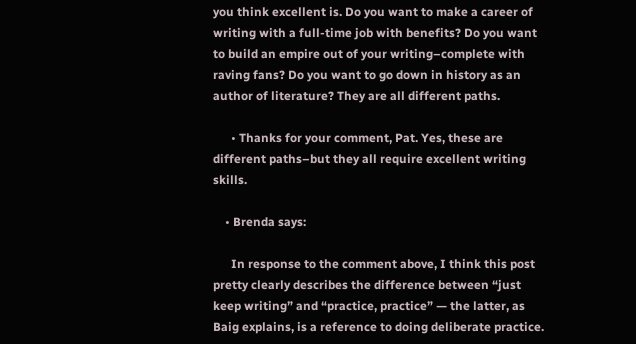you think excellent is. Do you want to make a career of writing with a full-time job with benefits? Do you want to build an empire out of your writing–complete with raving fans? Do you want to go down in history as an author of literature? They are all different paths.

      • Thanks for your comment, Pat. Yes, these are different paths–but they all require excellent writing skills.

    • Brenda says:

      In response to the comment above, I think this post pretty clearly describes the difference between “just keep writing” and “practice, practice” — the latter, as Baig explains, is a reference to doing deliberate practice.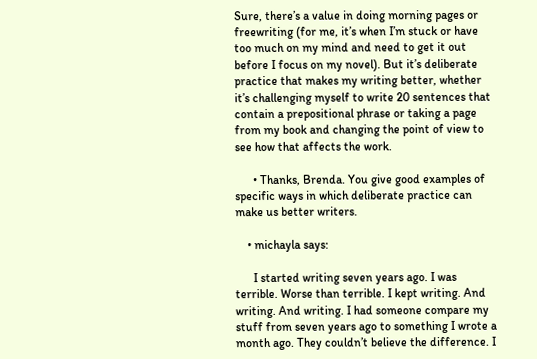Sure, there’s a value in doing morning pages or freewriting (for me, it’s when I’m stuck or have too much on my mind and need to get it out before I focus on my novel). But it’s deliberate practice that makes my writing better, whether it’s challenging myself to write 20 sentences that contain a prepositional phrase or taking a page from my book and changing the point of view to see how that affects the work.

      • Thanks, Brenda. You give good examples of specific ways in which deliberate practice can make us better writers.

    • michayla says:

      I started writing seven years ago. I was terrible. Worse than terrible. I kept writing. And writing. And writing. I had someone compare my stuff from seven years ago to something I wrote a month ago. They couldn’t believe the difference. I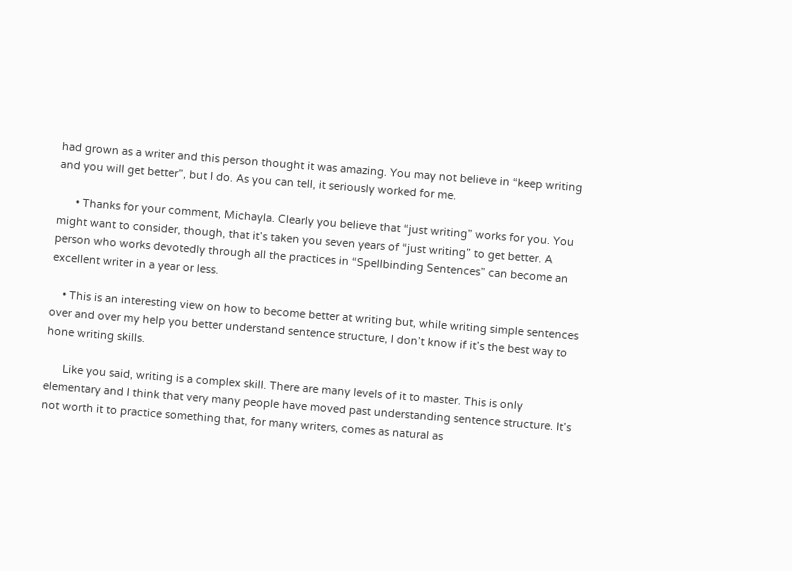had grown as a writer and this person thought it was amazing. You may not believe in “keep writing and you will get better”, but I do. As you can tell, it seriously worked for me.

      • Thanks for your comment, Michayla. Clearly you believe that “just writing” works for you. You might want to consider, though, that it’s taken you seven years of “just writing” to get better. A person who works devotedly through all the practices in “Spellbinding Sentences” can become an excellent writer in a year or less.

    • This is an interesting view on how to become better at writing but, while writing simple sentences over and over my help you better understand sentence structure, I don’t know if it’s the best way to hone writing skills.

      Like you said, writing is a complex skill. There are many levels of it to master. This is only elementary and I think that very many people have moved past understanding sentence structure. It’s not worth it to practice something that, for many writers, comes as natural as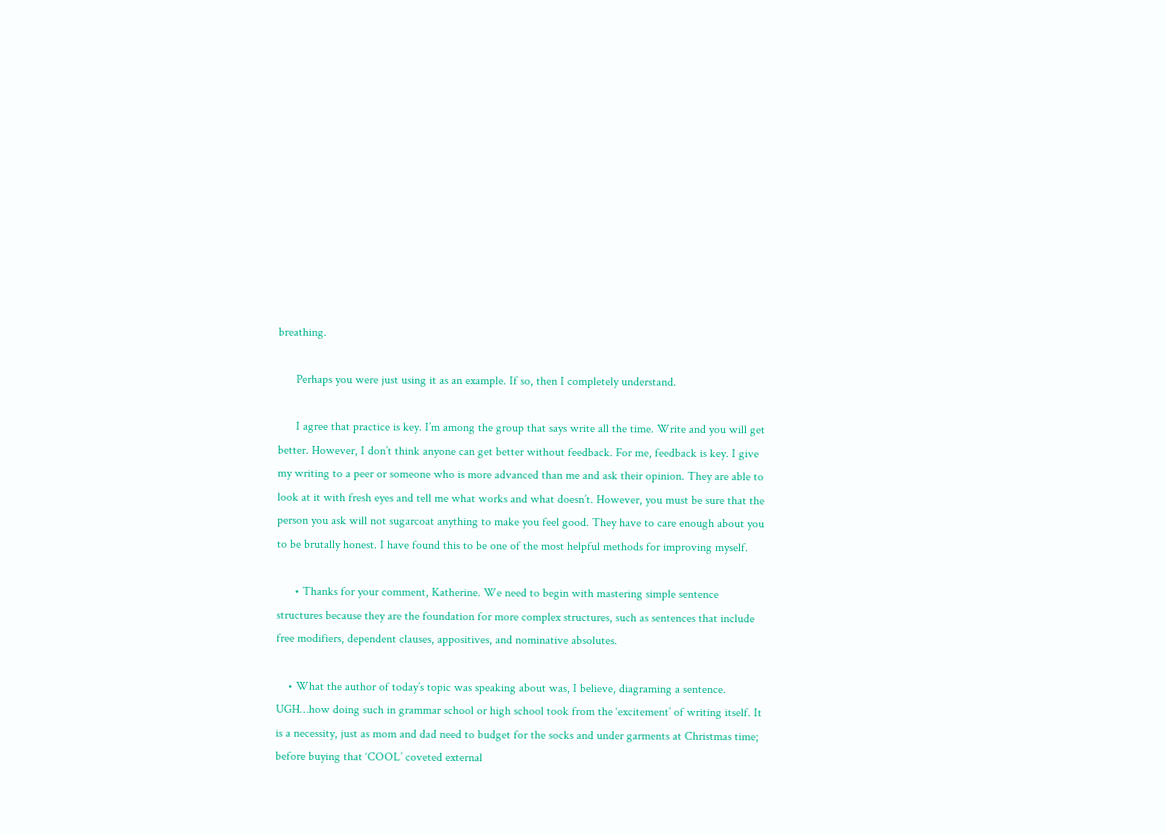breathing.

      Perhaps you were just using it as an example. If so, then I completely understand.

      I agree that practice is key. I’m among the group that says write all the time. Write and you will get better. However, I don’t think anyone can get better without feedback. For me, feedback is key. I give my writing to a peer or someone who is more advanced than me and ask their opinion. They are able to look at it with fresh eyes and tell me what works and what doesn’t. However, you must be sure that the person you ask will not sugarcoat anything to make you feel good. They have to care enough about you to be brutally honest. I have found this to be one of the most helpful methods for improving myself.

      • Thanks for your comment, Katherine. We need to begin with mastering simple sentence structures because they are the foundation for more complex structures, such as sentences that include free modifiers, dependent clauses, appositives, and nominative absolutes.

    • What the author of today’s topic was speaking about was, I believe, diagraming a sentence. UGH…how doing such in grammar school or high school took from the ‘excitement’ of writing itself. It is a necessity, just as mom and dad need to budget for the socks and under garments at Christmas time; before buying that ‘COOL’ coveted external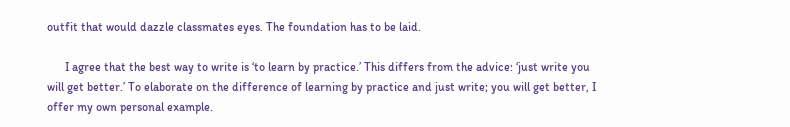outfit that would dazzle classmates eyes. The foundation has to be laid.

      I agree that the best way to write is ‘to learn by practice.’ This differs from the advice: ‘just write you will get better.’ To elaborate on the difference of learning by practice and just write; you will get better, I offer my own personal example.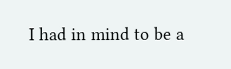I had in mind to be a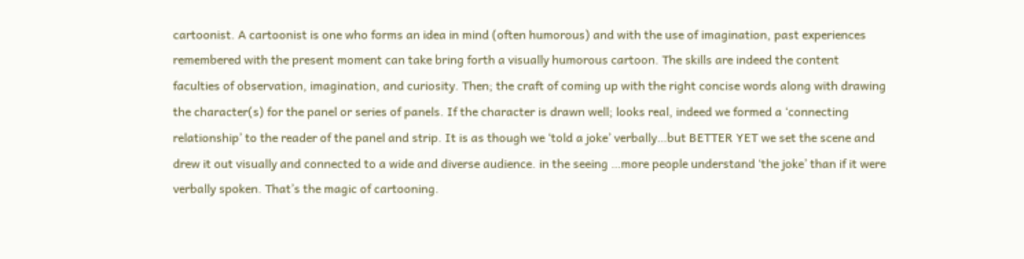cartoonist. A cartoonist is one who forms an idea in mind (often humorous) and with the use of imagination, past experiences remembered with the present moment can take bring forth a visually humorous cartoon. The skills are indeed the content faculties of observation, imagination, and curiosity. Then; the craft of coming up with the right concise words along with drawing the character(s) for the panel or series of panels. If the character is drawn well; looks real, indeed we formed a ‘connecting relationship’ to the reader of the panel and strip. It is as though we ‘told a joke’ verbally…but BETTER YET we set the scene and drew it out visually and connected to a wide and diverse audience. in the seeing …more people understand ‘the joke’ than if it were verbally spoken. That’s the magic of cartooning.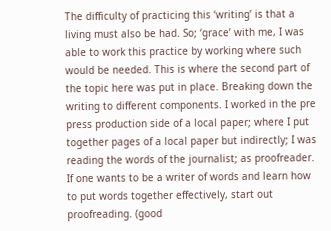The difficulty of practicing this ‘writing’ is that a living must also be had. So; ‘grace’ with me, I was able to work this practice by working where such would be needed. This is where the second part of the topic here was put in place. Breaking down the writing to different components. I worked in the pre press production side of a local paper; where I put together pages of a local paper but indirectly; I was reading the words of the journalist; as proofreader. If one wants to be a writer of words and learn how to put words together effectively, start out proofreading. (good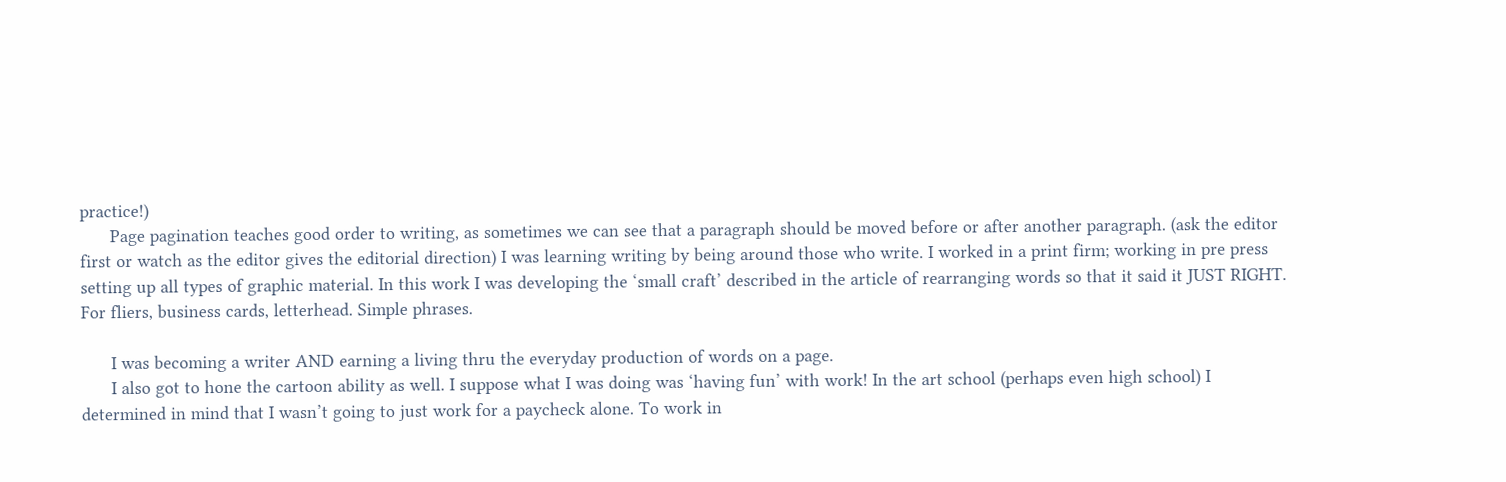practice!)
      Page pagination teaches good order to writing, as sometimes we can see that a paragraph should be moved before or after another paragraph. (ask the editor first or watch as the editor gives the editorial direction) I was learning writing by being around those who write. I worked in a print firm; working in pre press setting up all types of graphic material. In this work I was developing the ‘small craft’ described in the article of rearranging words so that it said it JUST RIGHT. For fliers, business cards, letterhead. Simple phrases.

      I was becoming a writer AND earning a living thru the everyday production of words on a page.
      I also got to hone the cartoon ability as well. I suppose what I was doing was ‘having fun’ with work! In the art school (perhaps even high school) I determined in mind that I wasn’t going to just work for a paycheck alone. To work in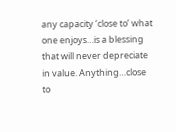any capacity ‘close to’ what one enjoys…is a blessing that will never depreciate in value. Anything…close to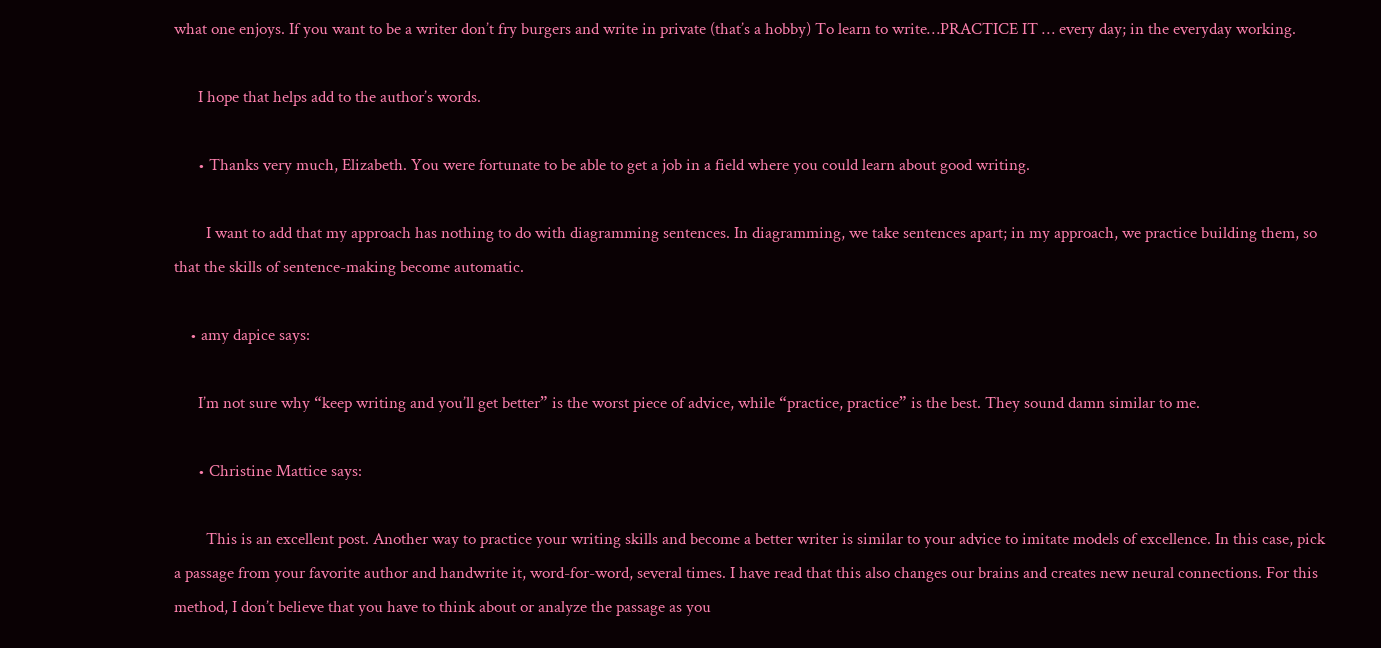what one enjoys. If you want to be a writer don’t fry burgers and write in private (that’s a hobby) To learn to write…PRACTICE IT … every day; in the everyday working.

      I hope that helps add to the author’s words.

      • Thanks very much, Elizabeth. You were fortunate to be able to get a job in a field where you could learn about good writing.

        I want to add that my approach has nothing to do with diagramming sentences. In diagramming, we take sentences apart; in my approach, we practice building them, so that the skills of sentence-making become automatic.

    • amy dapice says:

      I’m not sure why “keep writing and you’ll get better” is the worst piece of advice, while “practice, practice” is the best. They sound damn similar to me.

      • Christine Mattice says:

        This is an excellent post. Another way to practice your writing skills and become a better writer is similar to your advice to imitate models of excellence. In this case, pick a passage from your favorite author and handwrite it, word-for-word, several times. I have read that this also changes our brains and creates new neural connections. For this method, I don’t believe that you have to think about or analyze the passage as you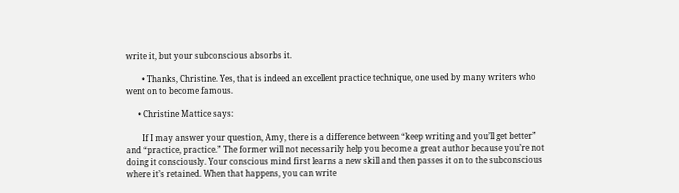write it, but your subconscious absorbs it.

        • Thanks, Christine. Yes, that is indeed an excellent practice technique, one used by many writers who went on to become famous.

      • Christine Mattice says:

        If I may answer your question, Amy, there is a difference between “keep writing and you’ll get better” and “practice, practice.” The former will not necessarily help you become a great author because you’re not doing it consciously. Your conscious mind first learns a new skill and then passes it on to the subconscious where it’s retained. When that happens, you can write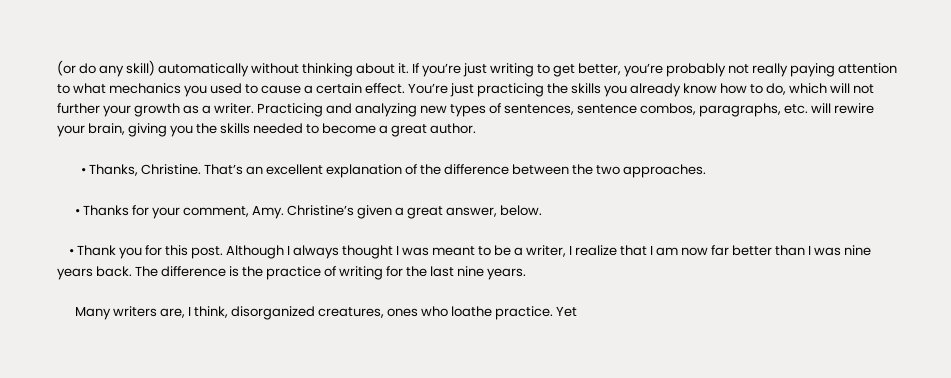(or do any skill) automatically without thinking about it. If you’re just writing to get better, you’re probably not really paying attention to what mechanics you used to cause a certain effect. You’re just practicing the skills you already know how to do, which will not further your growth as a writer. Practicing and analyzing new types of sentences, sentence combos, paragraphs, etc. will rewire your brain, giving you the skills needed to become a great author.

        • Thanks, Christine. That’s an excellent explanation of the difference between the two approaches.

      • Thanks for your comment, Amy. Christine’s given a great answer, below.

    • Thank you for this post. Although I always thought I was meant to be a writer, I realize that I am now far better than I was nine years back. The difference is the practice of writing for the last nine years.

      Many writers are, I think, disorganized creatures, ones who loathe practice. Yet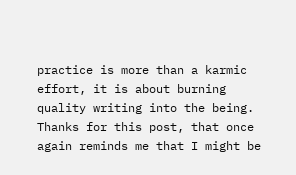practice is more than a karmic effort, it is about burning quality writing into the being. Thanks for this post, that once again reminds me that I might be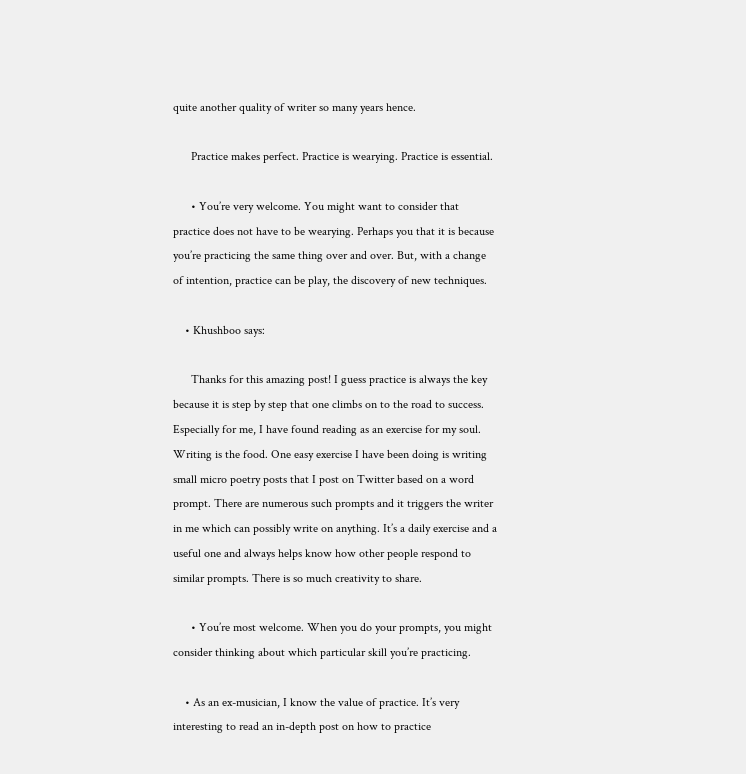quite another quality of writer so many years hence.

      Practice makes perfect. Practice is wearying. Practice is essential.

      • You’re very welcome. You might want to consider that practice does not have to be wearying. Perhaps you that it is because you’re practicing the same thing over and over. But, with a change of intention, practice can be play, the discovery of new techniques.

    • Khushboo says:

      Thanks for this amazing post! I guess practice is always the key because it is step by step that one climbs on to the road to success. Especially for me, I have found reading as an exercise for my soul. Writing is the food. One easy exercise I have been doing is writing small micro poetry posts that I post on Twitter based on a word prompt. There are numerous such prompts and it triggers the writer in me which can possibly write on anything. It’s a daily exercise and a useful one and always helps know how other people respond to similar prompts. There is so much creativity to share.

      • You’re most welcome. When you do your prompts, you might consider thinking about which particular skill you’re practicing.

    • As an ex-musician, I know the value of practice. It’s very interesting to read an in-depth post on how to practice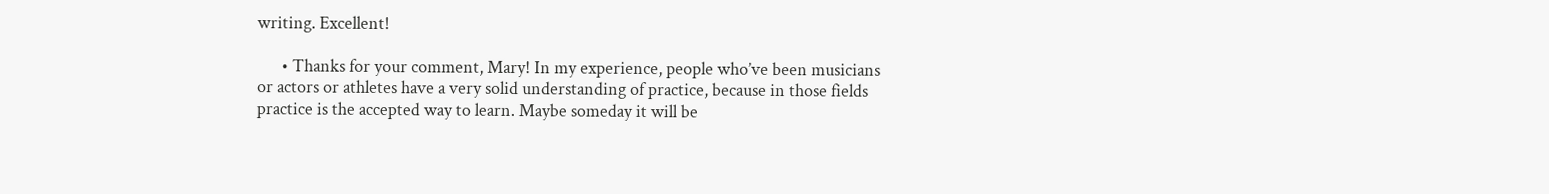writing. Excellent!

      • Thanks for your comment, Mary! In my experience, people who’ve been musicians or actors or athletes have a very solid understanding of practice, because in those fields practice is the accepted way to learn. Maybe someday it will be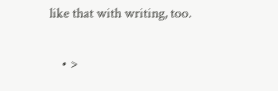like that with writing, too.

    • >